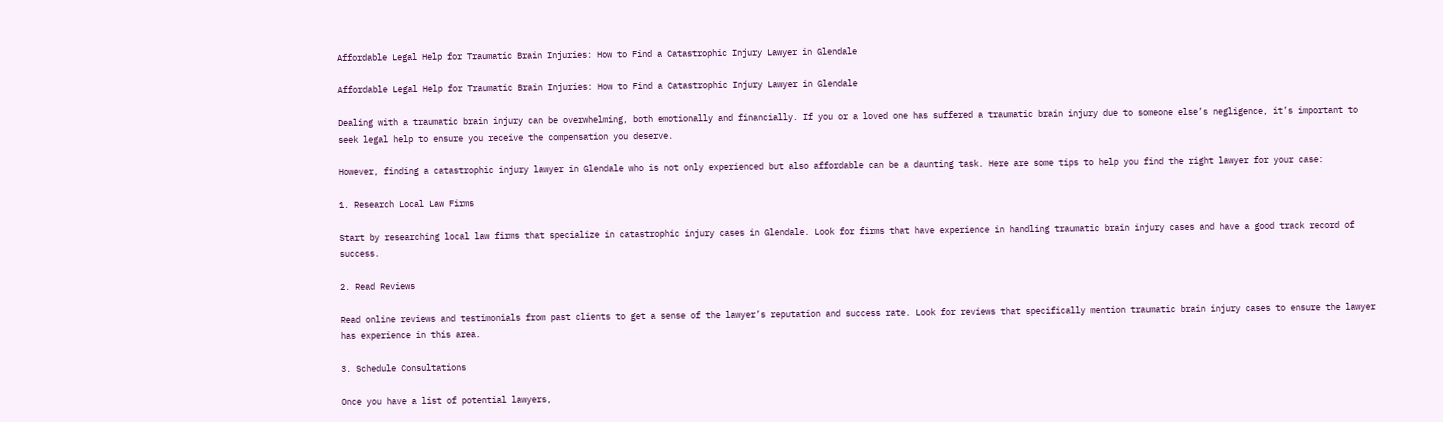Affordable Legal Help for Traumatic Brain Injuries: How to Find a Catastrophic Injury Lawyer in Glendale

Affordable Legal Help for Traumatic Brain Injuries: How to Find a Catastrophic Injury Lawyer in Glendale

Dealing with a traumatic brain injury can be overwhelming, both emotionally and financially. If you or a loved one has suffered a traumatic brain injury due to someone else’s negligence, it’s important to seek legal help to ensure you receive the compensation you deserve.

However, finding a catastrophic injury lawyer in Glendale who is not only experienced but also affordable can be a daunting task. Here are some tips to help you find the right lawyer for your case:

1. Research Local Law Firms

Start by researching local law firms that specialize in catastrophic injury cases in Glendale. Look for firms that have experience in handling traumatic brain injury cases and have a good track record of success.

2. Read Reviews

Read online reviews and testimonials from past clients to get a sense of the lawyer’s reputation and success rate. Look for reviews that specifically mention traumatic brain injury cases to ensure the lawyer has experience in this area.

3. Schedule Consultations

Once you have a list of potential lawyers,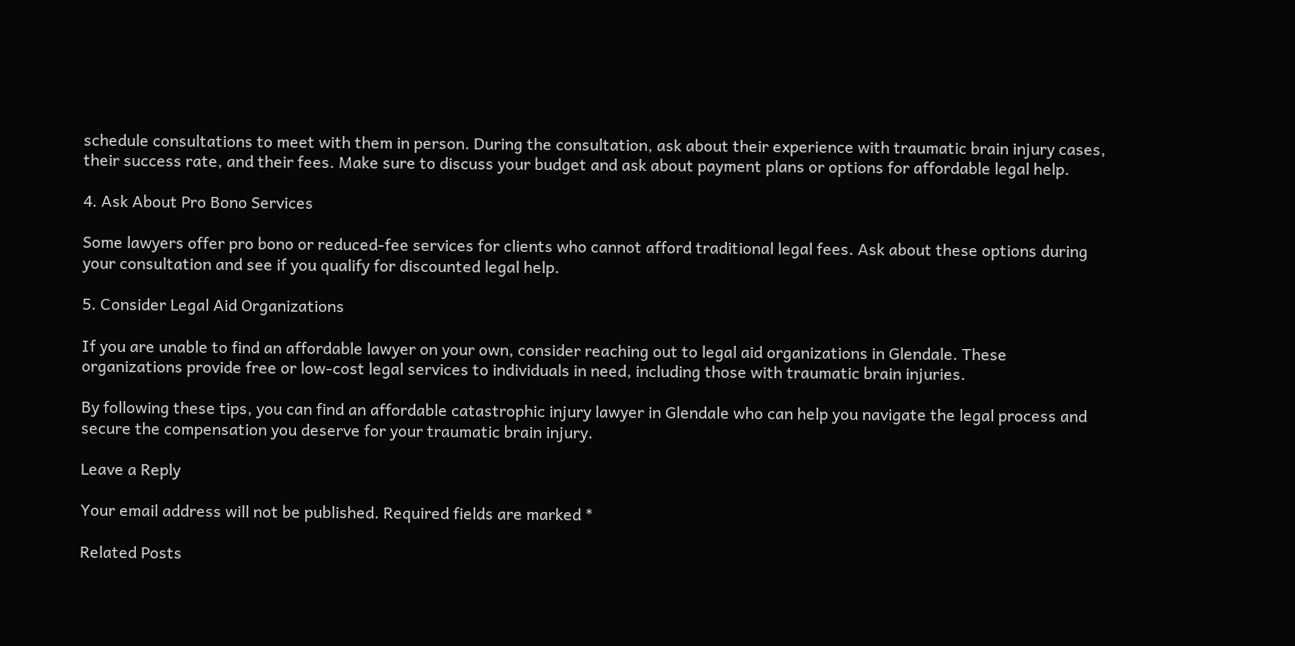schedule consultations to meet with them in person. During the consultation, ask about their experience with traumatic brain injury cases, their success rate, and their fees. Make sure to discuss your budget and ask about payment plans or options for affordable legal help.

4. Ask About Pro Bono Services

Some lawyers offer pro bono or reduced-fee services for clients who cannot afford traditional legal fees. Ask about these options during your consultation and see if you qualify for discounted legal help.

5. Consider Legal Aid Organizations

If you are unable to find an affordable lawyer on your own, consider reaching out to legal aid organizations in Glendale. These organizations provide free or low-cost legal services to individuals in need, including those with traumatic brain injuries.

By following these tips, you can find an affordable catastrophic injury lawyer in Glendale who can help you navigate the legal process and secure the compensation you deserve for your traumatic brain injury.

Leave a Reply

Your email address will not be published. Required fields are marked *

Related Posts